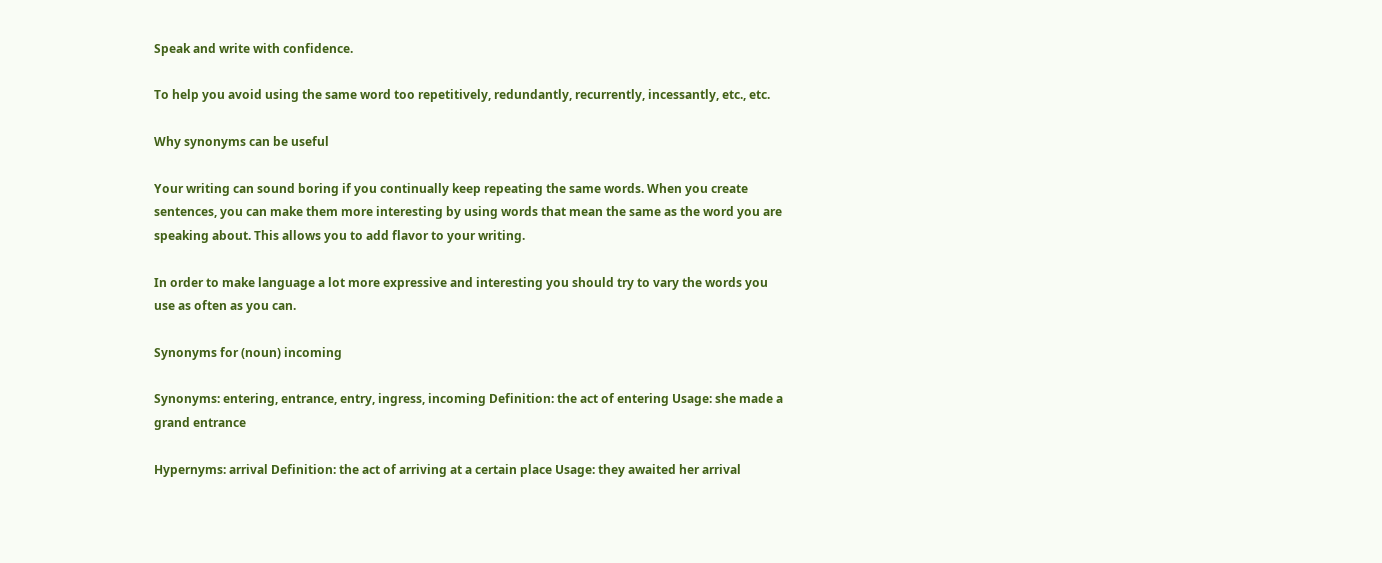Speak and write with confidence.

To help you avoid using the same word too repetitively, redundantly, recurrently, incessantly, etc., etc.

Why synonyms can be useful

Your writing can sound boring if you continually keep repeating the same words. When you create sentences, you can make them more interesting by using words that mean the same as the word you are speaking about. This allows you to add flavor to your writing.

In order to make language a lot more expressive and interesting you should try to vary the words you use as often as you can.

Synonyms for (noun) incoming

Synonyms: entering, entrance, entry, ingress, incoming Definition: the act of entering Usage: she made a grand entrance

Hypernyms: arrival Definition: the act of arriving at a certain place Usage: they awaited her arrival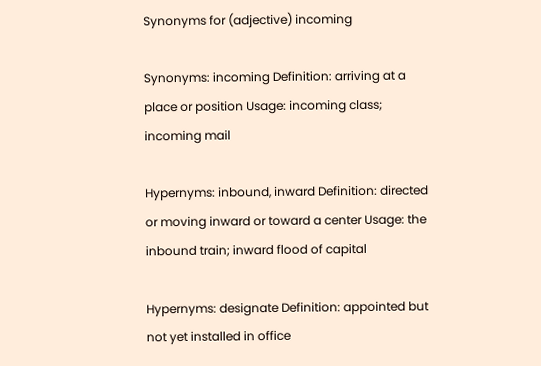Synonyms for (adjective) incoming

Synonyms: incoming Definition: arriving at a place or position Usage: incoming class; incoming mail

Hypernyms: inbound, inward Definition: directed or moving inward or toward a center Usage: the inbound train; inward flood of capital

Hypernyms: designate Definition: appointed but not yet installed in office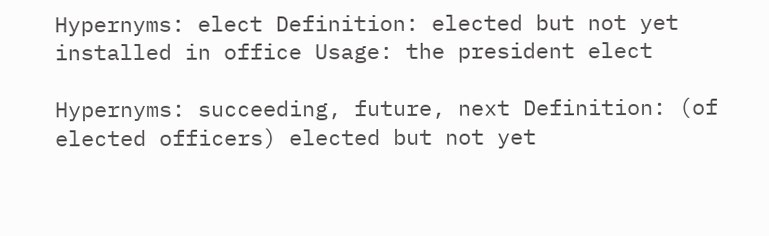Hypernyms: elect Definition: elected but not yet installed in office Usage: the president elect

Hypernyms: succeeding, future, next Definition: (of elected officers) elected but not yet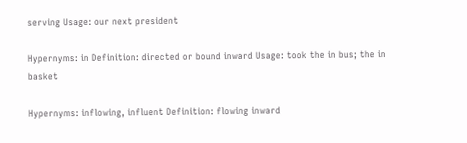serving Usage: our next president

Hypernyms: in Definition: directed or bound inward Usage: took the in bus; the in basket

Hypernyms: inflowing, influent Definition: flowing inward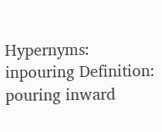Hypernyms: inpouring Definition: pouring inward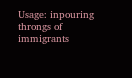Usage: inpouring throngs of immigrants